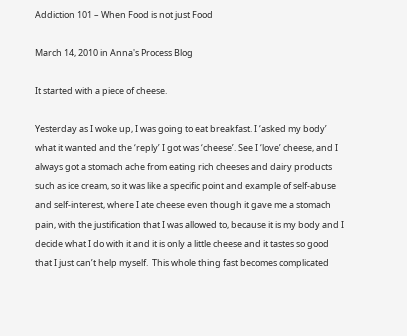Addiction 101 – When Food is not just Food

March 14, 2010 in Anna's Process Blog

It started with a piece of cheese.

Yesterday as I woke up, I was going to eat breakfast. I ‘asked my body’ what it wanted and the ‘reply’ I got was ‘cheese’. See I ‘love’ cheese, and I always got a stomach ache from eating rich cheeses and dairy products such as ice cream, so it was like a specific point and example of self-abuse and self-interest, where I ate cheese even though it gave me a stomach pain, with the justification that I was allowed to, because it is my body and I decide what I do with it and it is only a little cheese and it tastes so good that I just can’t help myself.  This whole thing fast becomes complicated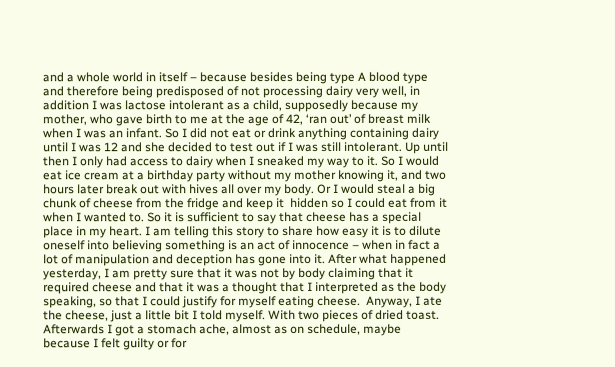and a whole world in itself – because besides being type A blood type and therefore being predisposed of not processing dairy very well, in addition I was lactose intolerant as a child, supposedly because my mother, who gave birth to me at the age of 42, ‘ran out’ of breast milk when I was an infant. So I did not eat or drink anything containing dairy until I was 12 and she decided to test out if I was still intolerant. Up until then I only had access to dairy when I sneaked my way to it. So I would eat ice cream at a birthday party without my mother knowing it, and two hours later break out with hives all over my body. Or I would steal a big chunk of cheese from the fridge and keep it  hidden so I could eat from it when I wanted to. So it is sufficient to say that cheese has a special place in my heart. I am telling this story to share how easy it is to dilute oneself into believing something is an act of innocence – when in fact a lot of manipulation and deception has gone into it. After what happened yesterday, I am pretty sure that it was not by body claiming that it required cheese and that it was a thought that I interpreted as the body speaking, so that I could justify for myself eating cheese.  Anyway, I ate the cheese, just a little bit I told myself. With two pieces of dried toast. Afterwards I got a stomach ache, almost as on schedule, maybe because I felt guilty or for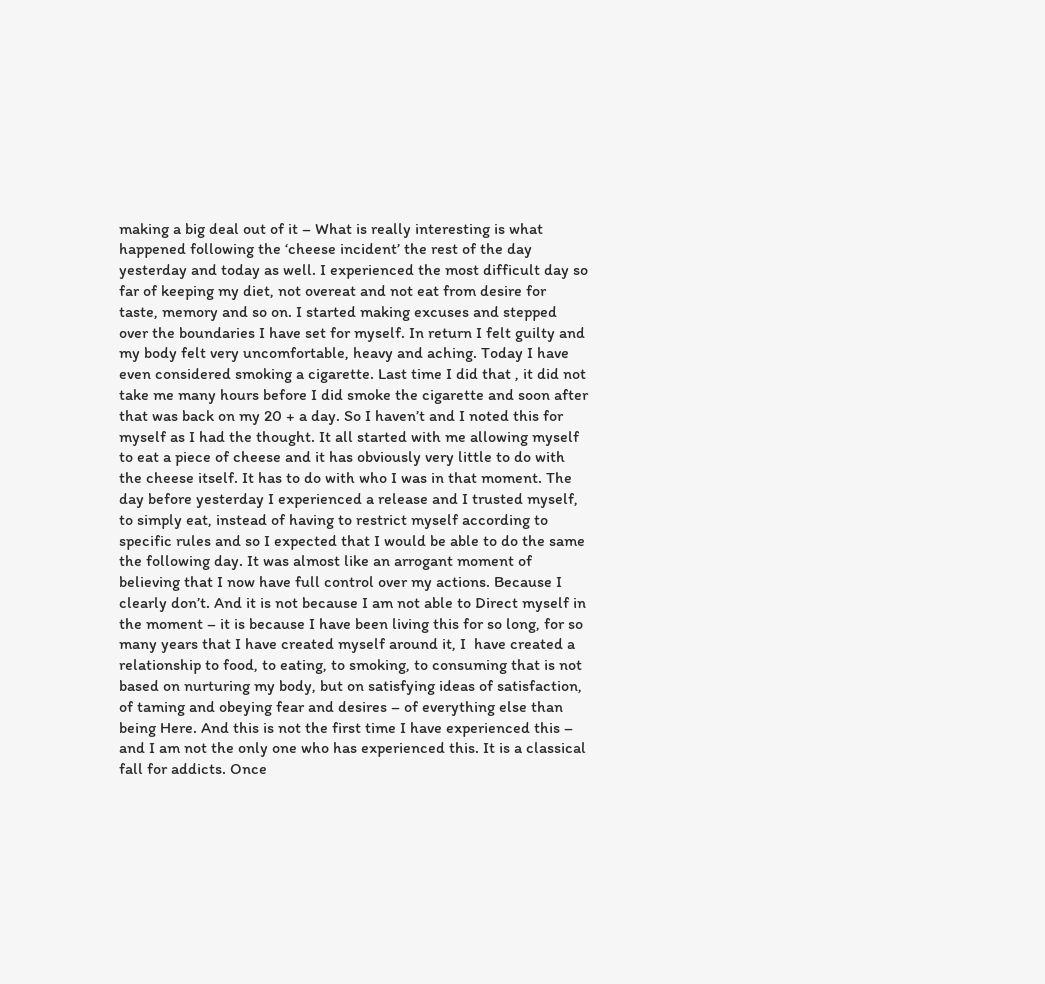making a big deal out of it – What is really interesting is what happened following the ‘cheese incident’ the rest of the day yesterday and today as well. I experienced the most difficult day so far of keeping my diet, not overeat and not eat from desire for taste, memory and so on. I started making excuses and stepped over the boundaries I have set for myself. In return I felt guilty and my body felt very uncomfortable, heavy and aching. Today I have even considered smoking a cigarette. Last time I did that , it did not take me many hours before I did smoke the cigarette and soon after that was back on my 20 + a day. So I haven’t and I noted this for myself as I had the thought. It all started with me allowing myself to eat a piece of cheese and it has obviously very little to do with the cheese itself. It has to do with who I was in that moment. The day before yesterday I experienced a release and I trusted myself, to simply eat, instead of having to restrict myself according to specific rules and so I expected that I would be able to do the same the following day. It was almost like an arrogant moment of believing that I now have full control over my actions. Because I clearly don’t. And it is not because I am not able to Direct myself in the moment – it is because I have been living this for so long, for so many years that I have created myself around it, I  have created a relationship to food, to eating, to smoking, to consuming that is not based on nurturing my body, but on satisfying ideas of satisfaction, of taming and obeying fear and desires – of everything else than being Here. And this is not the first time I have experienced this – and I am not the only one who has experienced this. It is a classical fall for addicts. Once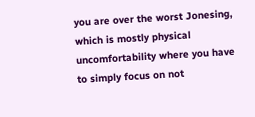you are over the worst Jonesing, which is mostly physical uncomfortability where you have to simply focus on not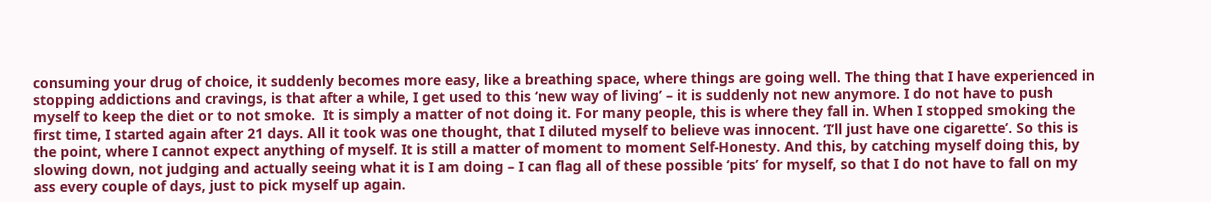consuming your drug of choice, it suddenly becomes more easy, like a breathing space, where things are going well. The thing that I have experienced in stopping addictions and cravings, is that after a while, I get used to this ‘new way of living’ – it is suddenly not new anymore. I do not have to push myself to keep the diet or to not smoke.  It is simply a matter of not doing it. For many people, this is where they fall in. When I stopped smoking the first time, I started again after 21 days. All it took was one thought, that I diluted myself to believe was innocent. ‘I’ll just have one cigarette’. So this is the point, where I cannot expect anything of myself. It is still a matter of moment to moment Self-Honesty. And this, by catching myself doing this, by slowing down, not judging and actually seeing what it is I am doing – I can flag all of these possible ‘pits’ for myself, so that I do not have to fall on my ass every couple of days, just to pick myself up again.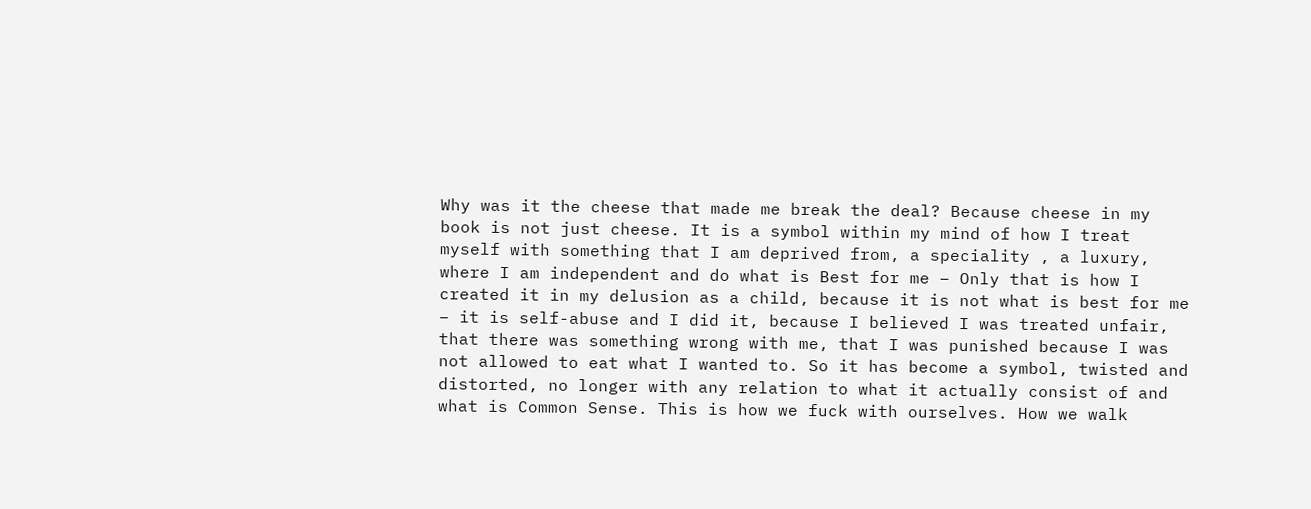Why was it the cheese that made me break the deal? Because cheese in my book is not just cheese. It is a symbol within my mind of how I treat myself with something that I am deprived from, a speciality , a luxury, where I am independent and do what is Best for me – Only that is how I created it in my delusion as a child, because it is not what is best for me – it is self-abuse and I did it, because I believed I was treated unfair, that there was something wrong with me, that I was punished because I was not allowed to eat what I wanted to. So it has become a symbol, twisted and distorted, no longer with any relation to what it actually consist of and what is Common Sense. This is how we fuck with ourselves. How we walk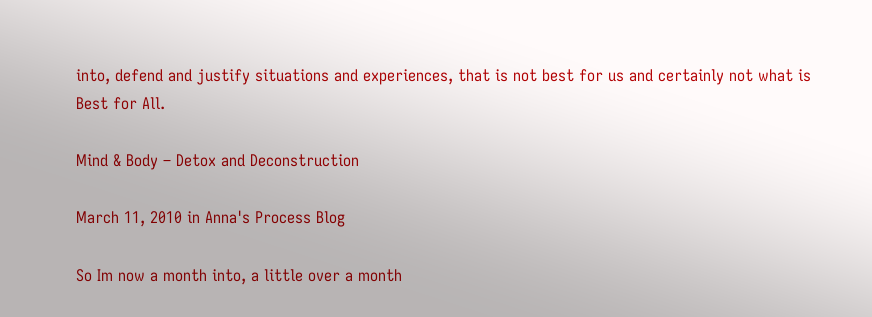into, defend and justify situations and experiences, that is not best for us and certainly not what is Best for All.

Mind & Body – Detox and Deconstruction

March 11, 2010 in Anna's Process Blog

So Im now a month into, a little over a month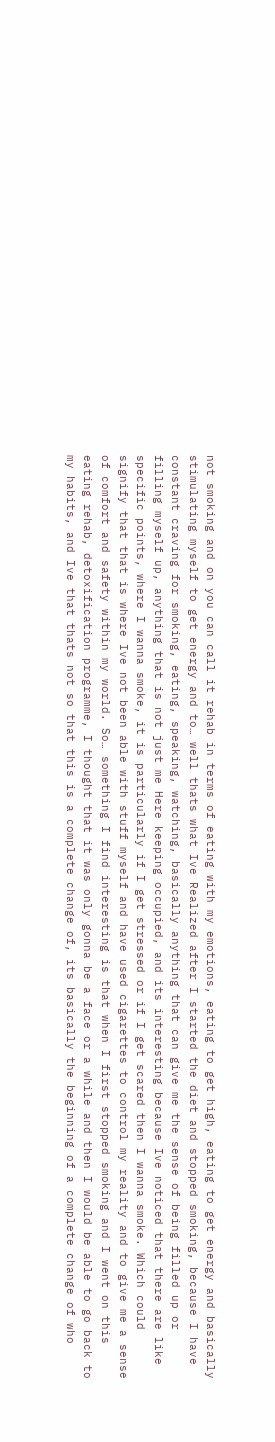not smoking and on you can call it rehab in terms of eating with my emotions, eating to get high, eating to get energy and basically stimulating myself to get energy and to… well thats what Ive Realized after I started the diet and stopped smoking, because I have constant craving for smoking, eating, speaking, watching, basically anything that can give me the sense of being filled up or filling myself up, anything that is not just me Here keeping occupied, and its interesting because Ive noticed that there are like specific points, where I wanna smoke, it is particularly if I get stressed or if I get scared then I wanna smoke. Which could signify that that is where Ive not been able with stuff myself and have used cigarettes to control my reality and to give me a sense of comfort and safety within my world. So… something I find interesting is that when I first stopped smoking and I went on this eating rehab, detoxification programme, I thought that it was only gonna be a face or a while and then I would be able to go back to my habits, and Ive that thats not so that this is a complete change of, its basically the beginning of a complete change of who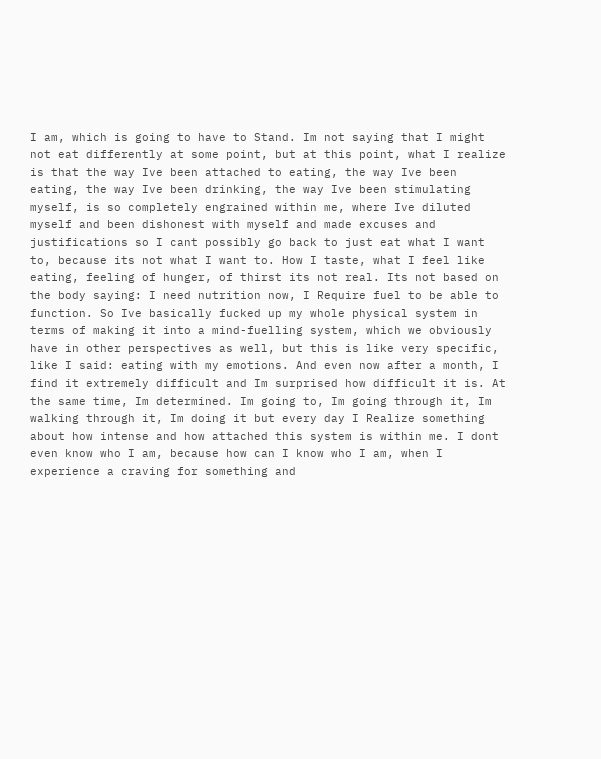I am, which is going to have to Stand. Im not saying that I might not eat differently at some point, but at this point, what I realize is that the way Ive been attached to eating, the way Ive been eating, the way Ive been drinking, the way Ive been stimulating myself, is so completely engrained within me, where Ive diluted myself and been dishonest with myself and made excuses and justifications so I cant possibly go back to just eat what I want to, because its not what I want to. How I taste, what I feel like eating, feeling of hunger, of thirst its not real. Its not based on the body saying: I need nutrition now, I Require fuel to be able to function. So Ive basically fucked up my whole physical system in terms of making it into a mind-fuelling system, which we obviously have in other perspectives as well, but this is like very specific, like I said: eating with my emotions. And even now after a month, I find it extremely difficult and Im surprised how difficult it is. At the same time, Im determined. Im going to, Im going through it, Im walking through it, Im doing it but every day I Realize something about how intense and how attached this system is within me. I dont even know who I am, because how can I know who I am, when I experience a craving for something and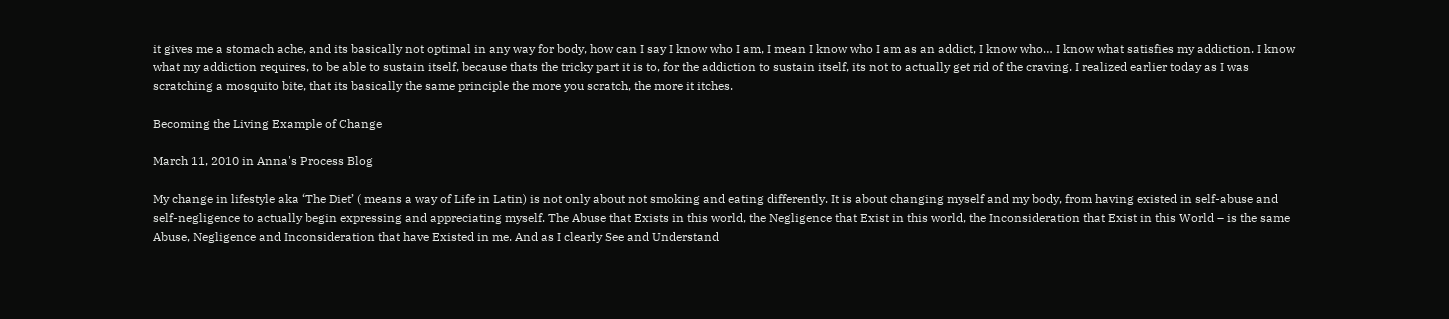it gives me a stomach ache, and its basically not optimal in any way for body, how can I say I know who I am, I mean I know who I am as an addict, I know who… I know what satisfies my addiction. I know what my addiction requires, to be able to sustain itself, because thats the tricky part it is to, for the addiction to sustain itself, its not to actually get rid of the craving. I realized earlier today as I was scratching a mosquito bite, that its basically the same principle the more you scratch, the more it itches.

Becoming the Living Example of Change

March 11, 2010 in Anna's Process Blog

My change in lifestyle aka ‘The Diet’ ( means a way of Life in Latin) is not only about not smoking and eating differently. It is about changing myself and my body, from having existed in self-abuse and self-negligence to actually begin expressing and appreciating myself. The Abuse that Exists in this world, the Negligence that Exist in this world, the Inconsideration that Exist in this World – is the same Abuse, Negligence and Inconsideration that have Existed in me. And as I clearly See and Understand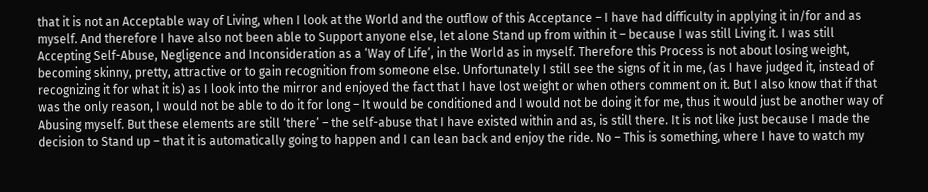that it is not an Acceptable way of Living, when I look at the World and the outflow of this Acceptance – I have had difficulty in applying it in/for and as myself. And therefore I have also not been able to Support anyone else, let alone Stand up from within it – because I was still Living it. I was still Accepting Self-Abuse, Negligence and Inconsideration as a ‘Way of Life’, in the World as in myself. Therefore this Process is not about losing weight, becoming skinny, pretty, attractive or to gain recognition from someone else. Unfortunately I still see the signs of it in me, (as I have judged it, instead of recognizing it for what it is) as I look into the mirror and enjoyed the fact that I have lost weight or when others comment on it. But I also know that if that was the only reason, I would not be able to do it for long – It would be conditioned and I would not be doing it for me, thus it would just be another way of Abusing myself. But these elements are still ‘there’ – the self-abuse that I have existed within and as, is still there. It is not like just because I made the decision to Stand up – that it is automatically going to happen and I can lean back and enjoy the ride. No – This is something, where I have to watch my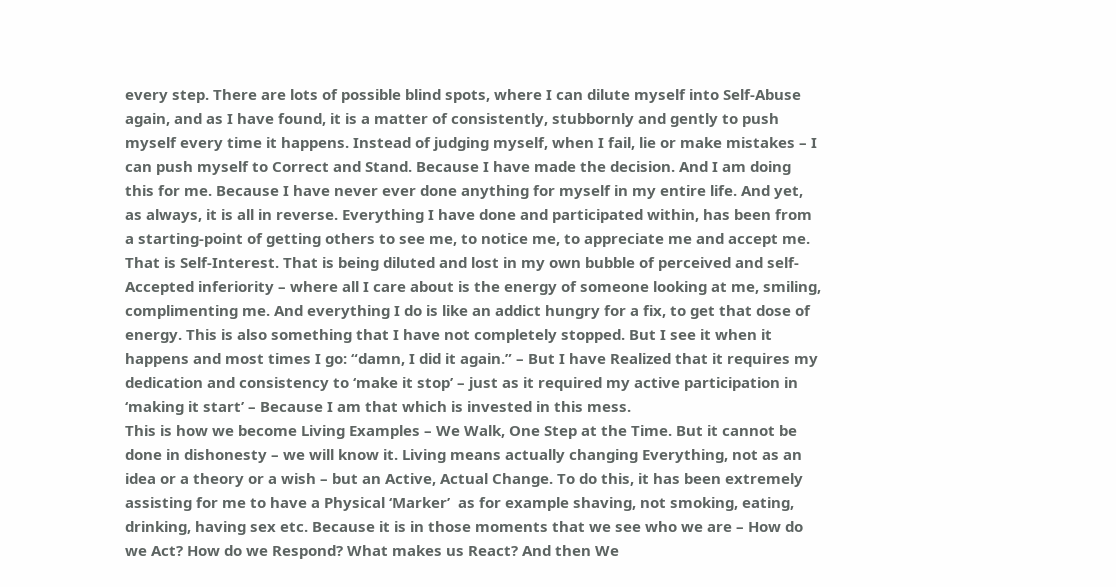every step. There are lots of possible blind spots, where I can dilute myself into Self-Abuse again, and as I have found, it is a matter of consistently, stubbornly and gently to push myself every time it happens. Instead of judging myself, when I fail, lie or make mistakes – I can push myself to Correct and Stand. Because I have made the decision. And I am doing this for me. Because I have never ever done anything for myself in my entire life. And yet, as always, it is all in reverse. Everything I have done and participated within, has been from a starting-point of getting others to see me, to notice me, to appreciate me and accept me. That is Self-Interest. That is being diluted and lost in my own bubble of perceived and self-Accepted inferiority – where all I care about is the energy of someone looking at me, smiling, complimenting me. And everything I do is like an addict hungry for a fix, to get that dose of energy. This is also something that I have not completely stopped. But I see it when it happens and most times I go: “damn, I did it again.” – But I have Realized that it requires my dedication and consistency to ‘make it stop’ – just as it required my active participation in ‘making it start’ – Because I am that which is invested in this mess.
This is how we become Living Examples – We Walk, One Step at the Time. But it cannot be done in dishonesty – we will know it. Living means actually changing Everything, not as an idea or a theory or a wish – but an Active, Actual Change. To do this, it has been extremely assisting for me to have a Physical ‘Marker’  as for example shaving, not smoking, eating, drinking, having sex etc. Because it is in those moments that we see who we are – How do we Act? How do we Respond? What makes us React? And then We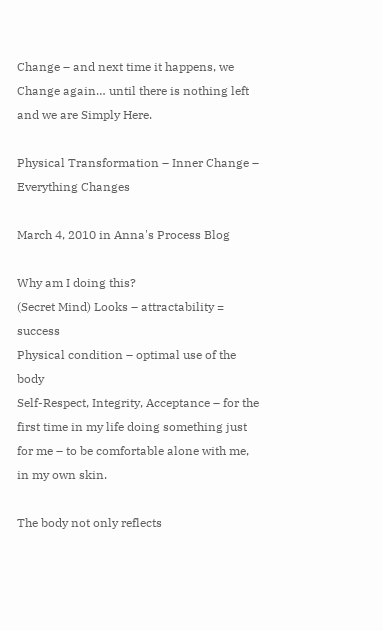Change – and next time it happens, we Change again… until there is nothing left and we are Simply Here.

Physical Transformation – Inner Change – Everything Changes

March 4, 2010 in Anna's Process Blog

Why am I doing this?
(Secret Mind) Looks – attractability = success
Physical condition – optimal use of the body
Self-Respect, Integrity, Acceptance – for the first time in my life doing something just for me – to be comfortable alone with me, in my own skin.

The body not only reflects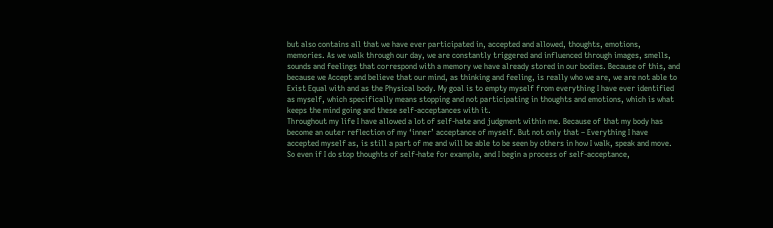but also contains all that we have ever participated in, accepted and allowed, thoughts, emotions, memories. As we walk through our day, we are constantly triggered and influenced through images, smells, sounds and feelings that correspond with a memory we have already stored in our bodies. Because of this, and because we Accept and believe that our mind, as thinking and feeling, is really who we are, we are not able to Exist Equal with and as the Physical body. My goal is to empty myself from everything I have ever identified as myself, which specifically means stopping and not participating in thoughts and emotions, which is what keeps the mind going and these self-acceptances with it.
Throughout my life I have allowed a lot of self-hate and judgment within me. Because of that my body has become an outer reflection of my ‘inner’ acceptance of myself. But not only that – Everything I have accepted myself as, is still a part of me and will be able to be seen by others in how I walk, speak and move. So even if I do stop thoughts of self-hate for example, and I begin a process of self-acceptance,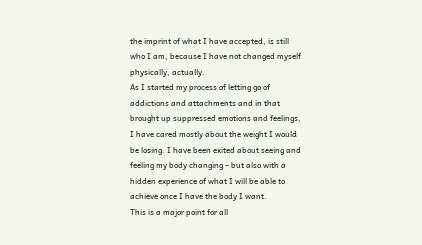the imprint of what I have accepted, is still who I am, because I have not changed myself physically, actually.
As I started my process of letting go of addictions and attachments and in that brought up suppressed emotions and feelings, I have cared mostly about the weight I would be losing. I have been exited about seeing and feeling my body changing – but also with a hidden experience of what I will be able to achieve once I have the body I want.
This is a major point for all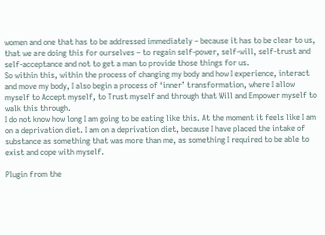women and one that has to be addressed immediately – because it has to be clear to us, that we are doing this for ourselves – to regain self-power, self-will, self-trust and self-acceptance and not to get a man to provide those things for us.
So within this, within the process of changing my body and how I experience, interact and move my body, I also begin a process of ‘inner’ transformation, where I allow myself to Accept myself, to Trust myself and through that Will and Empower myself to walk this through.
I do not know how long I am going to be eating like this. At the moment it feels like I am on a deprivation diet. I am on a deprivation diet, because I have placed the intake of substance as something that was more than me, as something I required to be able to exist and cope with myself.

Plugin from the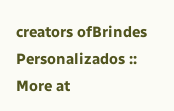creators ofBrindes Personalizados :: More at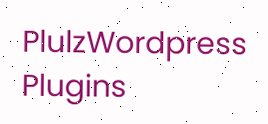PlulzWordpress Plugins